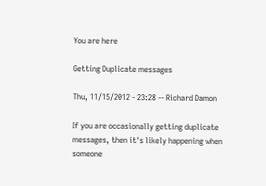You are here

Getting Duplicate messages

Thu, 11/15/2012 - 23:28 -- Richard Damon

If you are occasionally getting duplicate messages, then it's likely happening when someone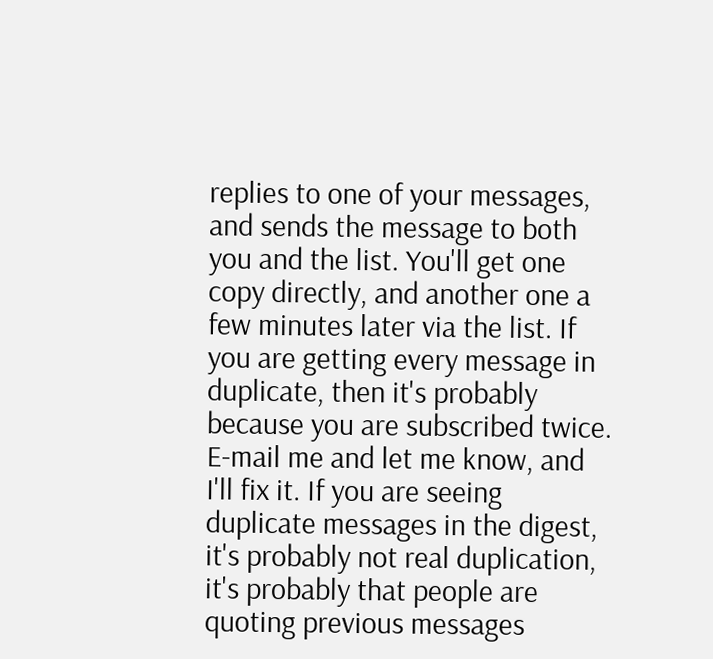replies to one of your messages, and sends the message to both you and the list. You'll get one copy directly, and another one a few minutes later via the list. If you are getting every message in duplicate, then it's probably because you are subscribed twice. E-mail me and let me know, and I'll fix it. If you are seeing duplicate messages in the digest, it's probably not real duplication, it's probably that people are quoting previous messages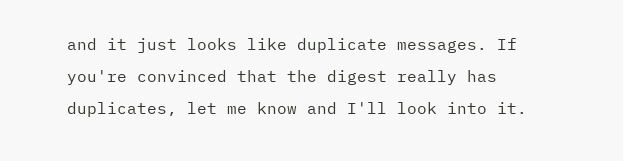and it just looks like duplicate messages. If you're convinced that the digest really has duplicates, let me know and I'll look into it.